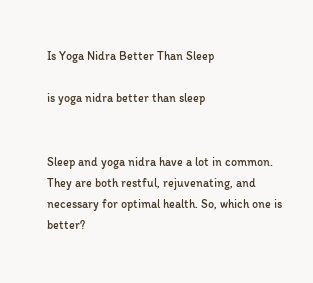Is Yoga Nidra Better Than Sleep

is yoga nidra better than sleep


Sleep and yoga nidra have a lot in common. They are both restful, rejuvenating, and necessary for optimal health. So, which one is better?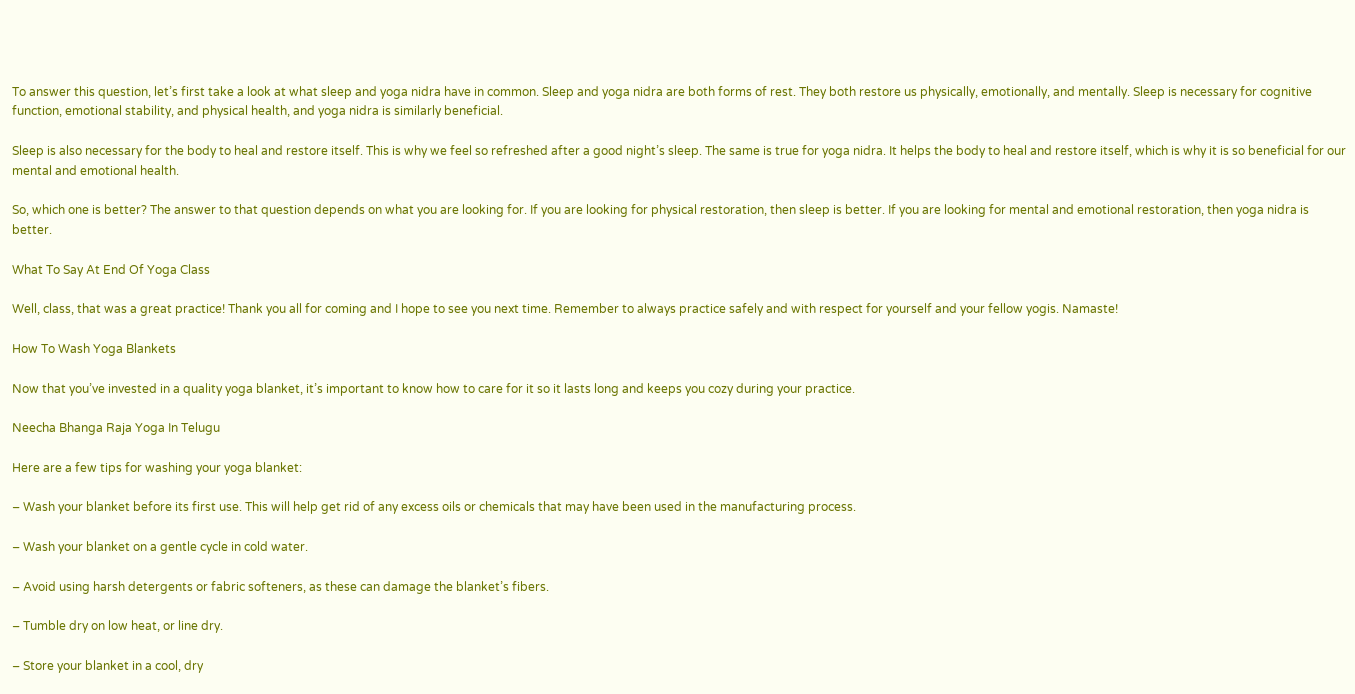To answer this question, let’s first take a look at what sleep and yoga nidra have in common. Sleep and yoga nidra are both forms of rest. They both restore us physically, emotionally, and mentally. Sleep is necessary for cognitive function, emotional stability, and physical health, and yoga nidra is similarly beneficial.

Sleep is also necessary for the body to heal and restore itself. This is why we feel so refreshed after a good night’s sleep. The same is true for yoga nidra. It helps the body to heal and restore itself, which is why it is so beneficial for our mental and emotional health.

So, which one is better? The answer to that question depends on what you are looking for. If you are looking for physical restoration, then sleep is better. If you are looking for mental and emotional restoration, then yoga nidra is better.

What To Say At End Of Yoga Class

Well, class, that was a great practice! Thank you all for coming and I hope to see you next time. Remember to always practice safely and with respect for yourself and your fellow yogis. Namaste!

How To Wash Yoga Blankets

Now that you’ve invested in a quality yoga blanket, it’s important to know how to care for it so it lasts long and keeps you cozy during your practice.

Neecha Bhanga Raja Yoga In Telugu

Here are a few tips for washing your yoga blanket:

– Wash your blanket before its first use. This will help get rid of any excess oils or chemicals that may have been used in the manufacturing process.

– Wash your blanket on a gentle cycle in cold water.

– Avoid using harsh detergents or fabric softeners, as these can damage the blanket’s fibers.

– Tumble dry on low heat, or line dry.

– Store your blanket in a cool, dry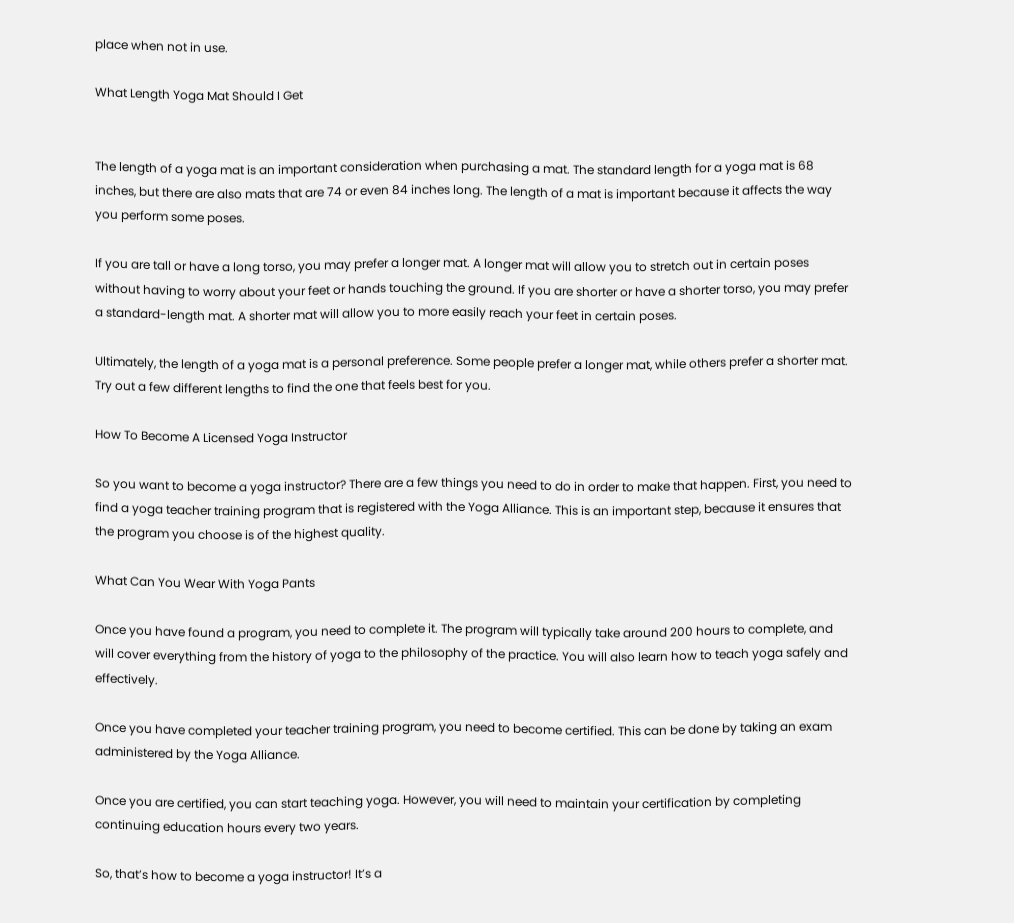place when not in use.

What Length Yoga Mat Should I Get


The length of a yoga mat is an important consideration when purchasing a mat. The standard length for a yoga mat is 68 inches, but there are also mats that are 74 or even 84 inches long. The length of a mat is important because it affects the way you perform some poses.

If you are tall or have a long torso, you may prefer a longer mat. A longer mat will allow you to stretch out in certain poses without having to worry about your feet or hands touching the ground. If you are shorter or have a shorter torso, you may prefer a standard-length mat. A shorter mat will allow you to more easily reach your feet in certain poses.

Ultimately, the length of a yoga mat is a personal preference. Some people prefer a longer mat, while others prefer a shorter mat. Try out a few different lengths to find the one that feels best for you.

How To Become A Licensed Yoga Instructor

So you want to become a yoga instructor? There are a few things you need to do in order to make that happen. First, you need to find a yoga teacher training program that is registered with the Yoga Alliance. This is an important step, because it ensures that the program you choose is of the highest quality.

What Can You Wear With Yoga Pants

Once you have found a program, you need to complete it. The program will typically take around 200 hours to complete, and will cover everything from the history of yoga to the philosophy of the practice. You will also learn how to teach yoga safely and effectively.

Once you have completed your teacher training program, you need to become certified. This can be done by taking an exam administered by the Yoga Alliance.

Once you are certified, you can start teaching yoga. However, you will need to maintain your certification by completing continuing education hours every two years.

So, that’s how to become a yoga instructor! It’s a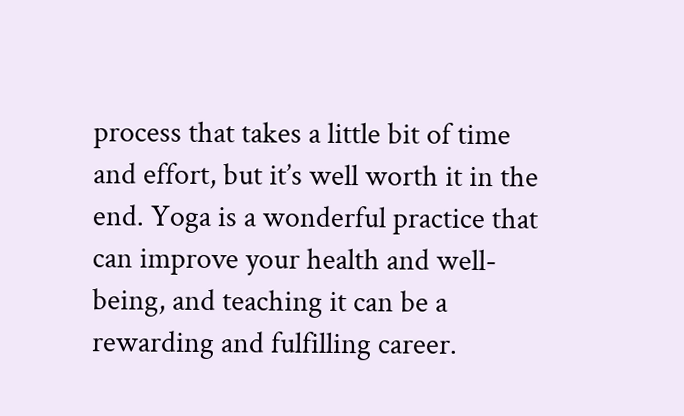process that takes a little bit of time and effort, but it’s well worth it in the end. Yoga is a wonderful practice that can improve your health and well-being, and teaching it can be a rewarding and fulfilling career.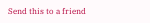Send this to a friend